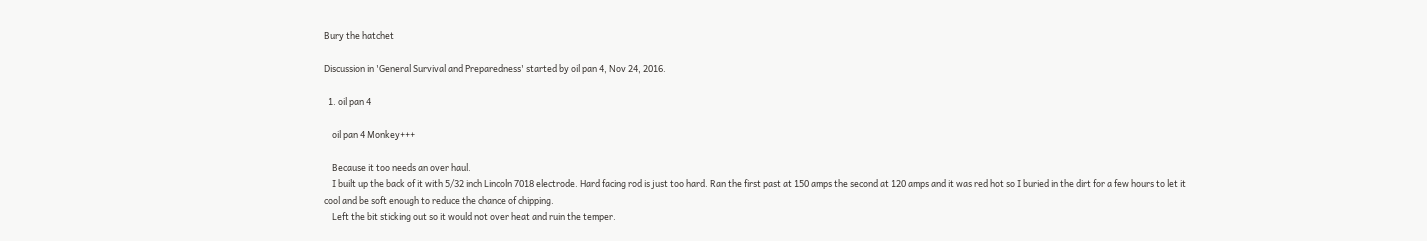Bury the hatchet

Discussion in 'General Survival and Preparedness' started by oil pan 4, Nov 24, 2016.

  1. oil pan 4

    oil pan 4 Monkey+++

    Because it too needs an over haul.
    I built up the back of it with 5/32 inch Lincoln 7018 electrode. Hard facing rod is just too hard. Ran the first past at 150 amps the second at 120 amps and it was red hot so I buried in the dirt for a few hours to let it cool and be soft enough to reduce the chance of chipping.
    Left the bit sticking out so it would not over heat and ruin the temper.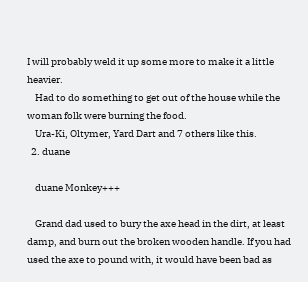I will probably weld it up some more to make it a little heavier.
    Had to do something to get out of the house while the woman folk were burning the food.
    Ura-Ki, Oltymer, Yard Dart and 7 others like this.
  2. duane

    duane Monkey+++

    Grand dad used to bury the axe head in the dirt, at least damp, and burn out the broken wooden handle. If you had used the axe to pound with, it would have been bad as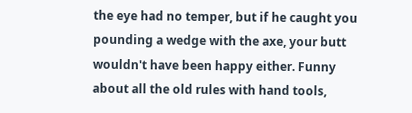the eye had no temper, but if he caught you pounding a wedge with the axe, your butt wouldn't have been happy either. Funny about all the old rules with hand tools,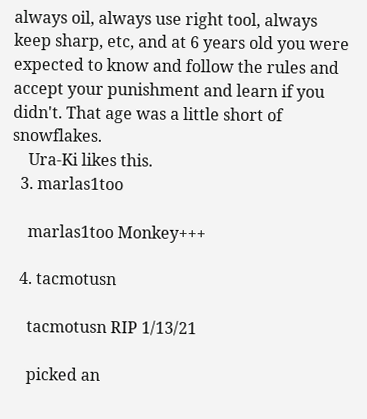always oil, always use right tool, always keep sharp, etc, and at 6 years old you were expected to know and follow the rules and accept your punishment and learn if you didn't. That age was a little short of snowflakes.
    Ura-Ki likes this.
  3. marlas1too

    marlas1too Monkey+++

  4. tacmotusn

    tacmotusn RIP 1/13/21

    picked an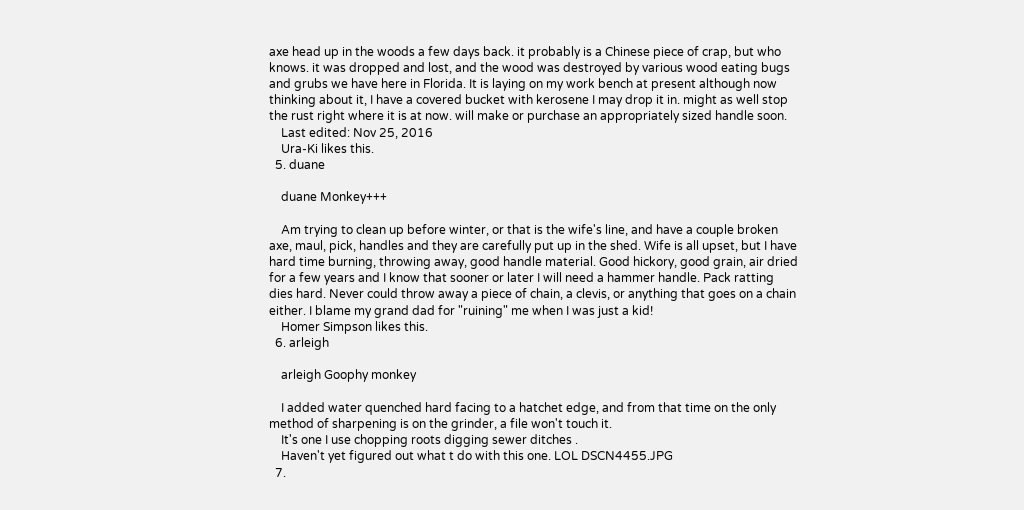axe head up in the woods a few days back. it probably is a Chinese piece of crap, but who knows. it was dropped and lost, and the wood was destroyed by various wood eating bugs and grubs we have here in Florida. It is laying on my work bench at present although now thinking about it, I have a covered bucket with kerosene I may drop it in. might as well stop the rust right where it is at now. will make or purchase an appropriately sized handle soon.
    Last edited: Nov 25, 2016
    Ura-Ki likes this.
  5. duane

    duane Monkey+++

    Am trying to clean up before winter, or that is the wife's line, and have a couple broken axe, maul, pick, handles and they are carefully put up in the shed. Wife is all upset, but I have hard time burning, throwing away, good handle material. Good hickory, good grain, air dried for a few years and I know that sooner or later I will need a hammer handle. Pack ratting dies hard. Never could throw away a piece of chain, a clevis, or anything that goes on a chain either. I blame my grand dad for "ruining" me when I was just a kid!
    Homer Simpson likes this.
  6. arleigh

    arleigh Goophy monkey

    I added water quenched hard facing to a hatchet edge, and from that time on the only method of sharpening is on the grinder, a file won't touch it.
    It's one I use chopping roots digging sewer ditches .
    Haven't yet figured out what t do with this one. LOL DSCN4455.JPG
  7.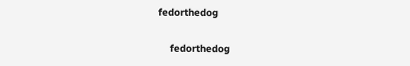fedorthedog

    fedorthedog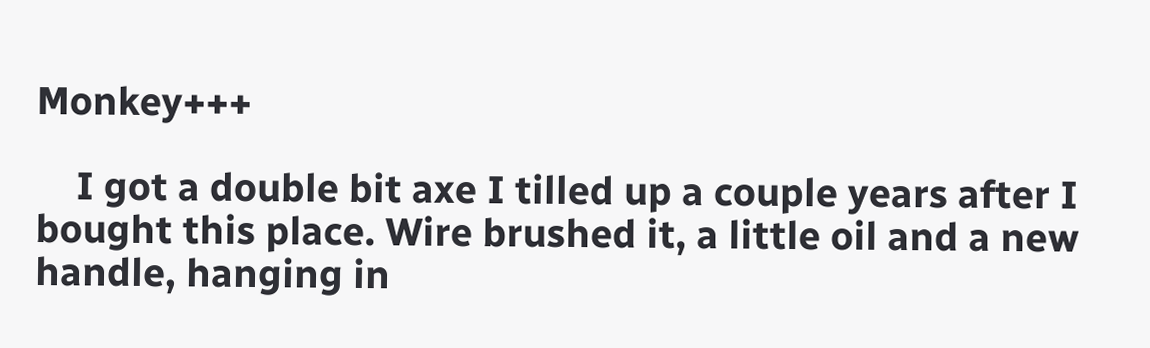Monkey+++

    I got a double bit axe I tilled up a couple years after I bought this place. Wire brushed it, a little oil and a new handle, hanging in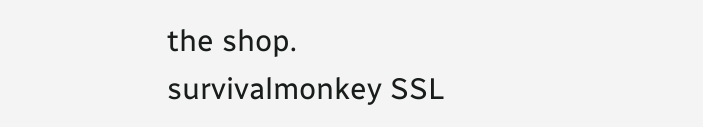the shop.
survivalmonkey SSL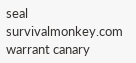seal        survivalmonkey.com warrant canary